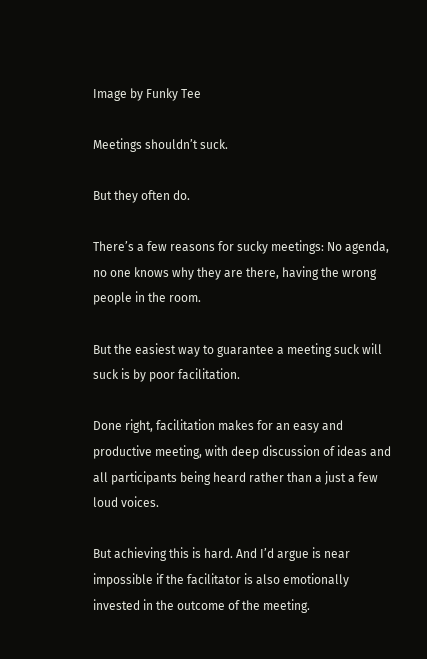Image by Funky Tee

Meetings shouldn’t suck.

But they often do.

There’s a few reasons for sucky meetings: No agenda, no one knows why they are there, having the wrong people in the room.

But the easiest way to guarantee a meeting suck will suck is by poor facilitation.

Done right, facilitation makes for an easy and productive meeting, with deep discussion of ideas and all participants being heard rather than a just a few loud voices.

But achieving this is hard. And I’d argue is near impossible if the facilitator is also emotionally invested in the outcome of the meeting.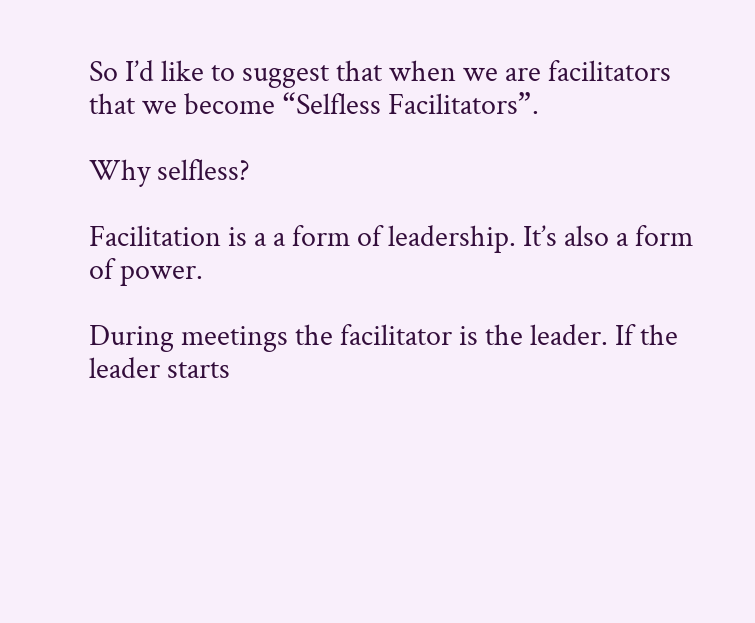So I’d like to suggest that when we are facilitators that we become “Selfless Facilitators”.

Why selfless?

Facilitation is a a form of leadership. It’s also a form of power.

During meetings the facilitator is the leader. If the leader starts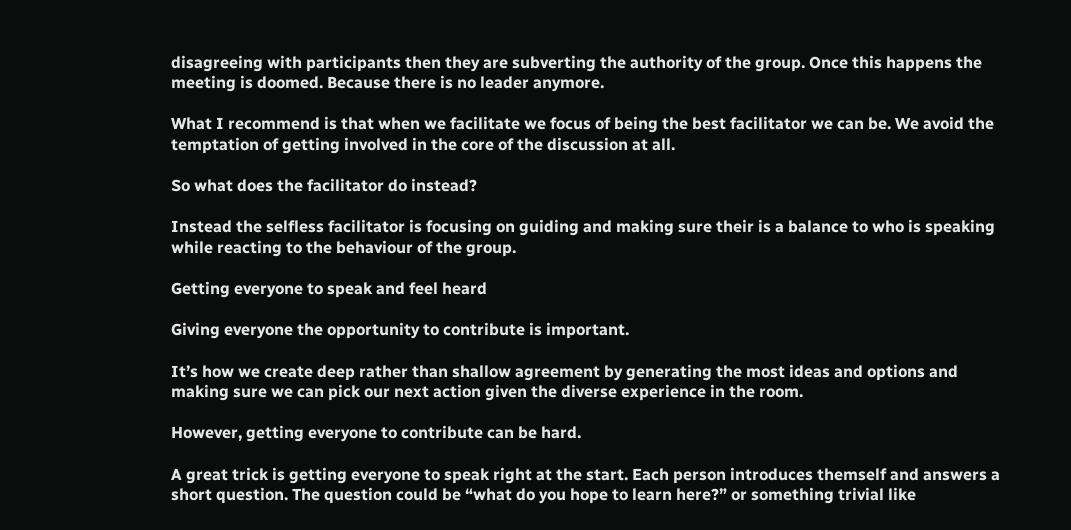disagreeing with participants then they are subverting the authority of the group. Once this happens the meeting is doomed. Because there is no leader anymore.

What I recommend is that when we facilitate we focus of being the best facilitator we can be. We avoid the temptation of getting involved in the core of the discussion at all.

So what does the facilitator do instead?

Instead the selfless facilitator is focusing on guiding and making sure their is a balance to who is speaking while reacting to the behaviour of the group.

Getting everyone to speak and feel heard

Giving everyone the opportunity to contribute is important.

It’s how we create deep rather than shallow agreement by generating the most ideas and options and making sure we can pick our next action given the diverse experience in the room.

However, getting everyone to contribute can be hard.

A great trick is getting everyone to speak right at the start. Each person introduces themself and answers a short question. The question could be “what do you hope to learn here?” or something trivial like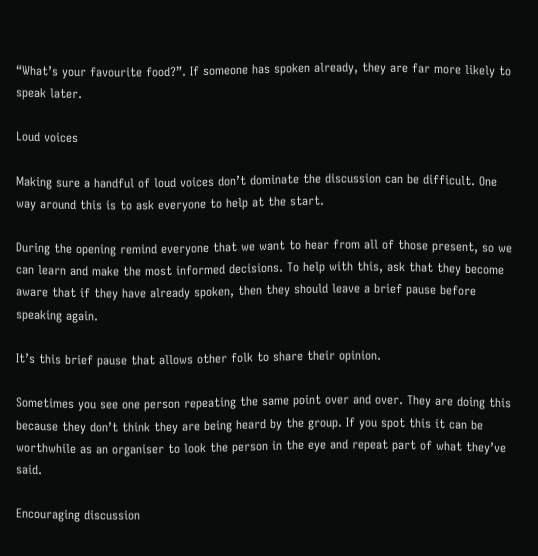“What’s your favourite food?”. If someone has spoken already, they are far more likely to speak later.

Loud voices

Making sure a handful of loud voices don’t dominate the discussion can be difficult. One way around this is to ask everyone to help at the start.

During the opening remind everyone that we want to hear from all of those present, so we can learn and make the most informed decisions. To help with this, ask that they become aware that if they have already spoken, then they should leave a brief pause before speaking again.

It’s this brief pause that allows other folk to share their opinion.

Sometimes you see one person repeating the same point over and over. They are doing this because they don’t think they are being heard by the group. If you spot this it can be worthwhile as an organiser to look the person in the eye and repeat part of what they’ve said.

Encouraging discussion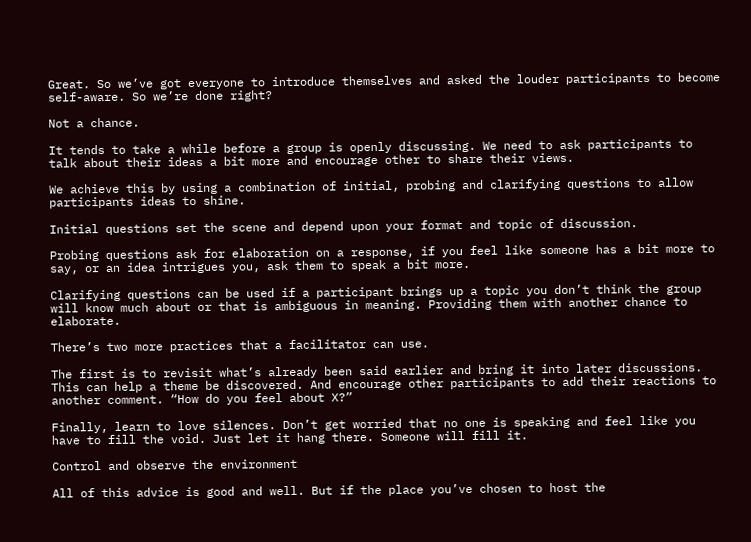Great. So we’ve got everyone to introduce themselves and asked the louder participants to become self-aware. So we’re done right?

Not a chance.

It tends to take a while before a group is openly discussing. We need to ask participants to talk about their ideas a bit more and encourage other to share their views.

We achieve this by using a combination of initial, probing and clarifying questions to allow participants ideas to shine.

Initial questions set the scene and depend upon your format and topic of discussion.

Probing questions ask for elaboration on a response, if you feel like someone has a bit more to say, or an idea intrigues you, ask them to speak a bit more.

Clarifying questions can be used if a participant brings up a topic you don’t think the group will know much about or that is ambiguous in meaning. Providing them with another chance to elaborate.

There’s two more practices that a facilitator can use.

The first is to revisit what’s already been said earlier and bring it into later discussions. This can help a theme be discovered. And encourage other participants to add their reactions to another comment. “How do you feel about X?”

Finally, learn to love silences. Don’t get worried that no one is speaking and feel like you have to fill the void. Just let it hang there. Someone will fill it.

Control and observe the environment

All of this advice is good and well. But if the place you’ve chosen to host the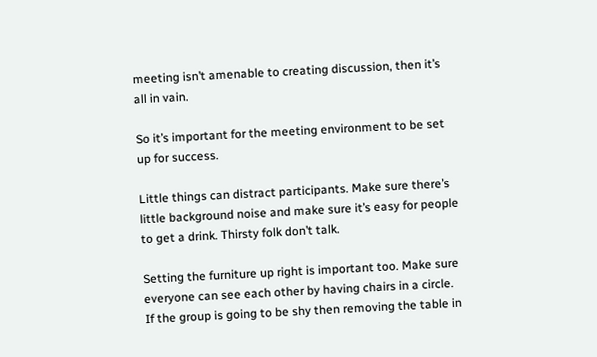meeting isn’t amenable to creating discussion, then it’s all in vain.

So it’s important for the meeting environment to be set up for success.

Little things can distract participants. Make sure there’s little background noise and make sure it’s easy for people to get a drink. Thirsty folk don’t talk.

Setting the furniture up right is important too. Make sure everyone can see each other by having chairs in a circle. If the group is going to be shy then removing the table in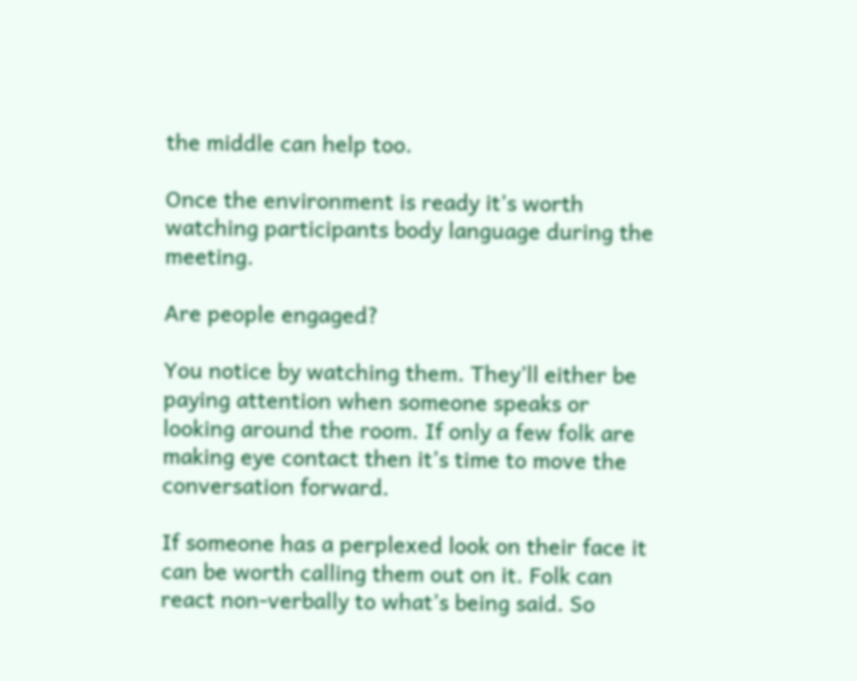the middle can help too.

Once the environment is ready it’s worth watching participants body language during the meeting.

Are people engaged?

You notice by watching them. They’ll either be paying attention when someone speaks or looking around the room. If only a few folk are making eye contact then it’s time to move the conversation forward.

If someone has a perplexed look on their face it can be worth calling them out on it. Folk can react non-verbally to what’s being said. So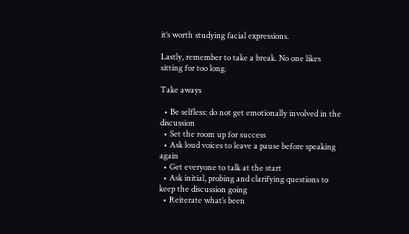it’s worth studying facial expressions.

Lastly, remember to take a break. No one likes sitting for too long.

Take aways

  • Be selfless: do not get emotionally involved in the discussion
  • Set the room up for success
  • Ask loud voices to leave a pause before speaking again
  • Get everyone to talk at the start
  • Ask initial, probing and clarifying questions to keep the discussion going
  • Reiterate what’s been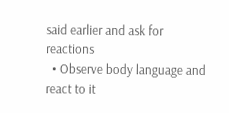said earlier and ask for reactions
  • Observe body language and react to it